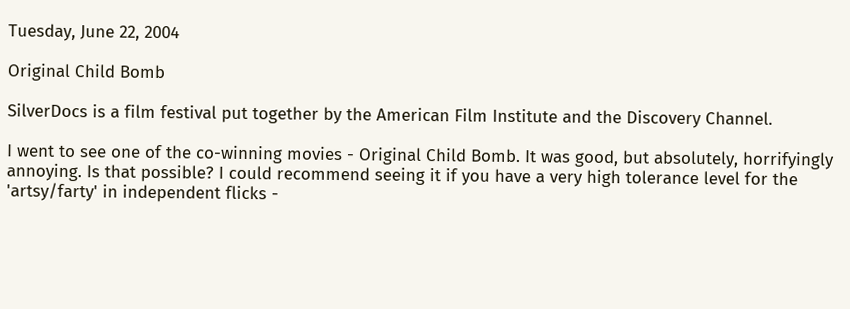Tuesday, June 22, 2004

Original Child Bomb

SilverDocs is a film festival put together by the American Film Institute and the Discovery Channel.

I went to see one of the co-winning movies - Original Child Bomb. It was good, but absolutely, horrifyingly annoying. Is that possible? I could recommend seeing it if you have a very high tolerance level for the 'artsy/farty' in independent flicks -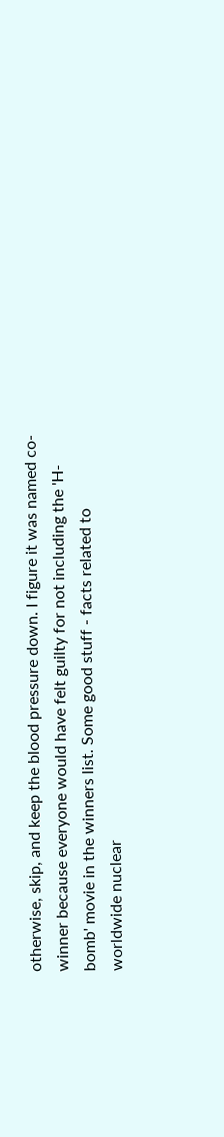otherwise, skip, and keep the blood pressure down. I figure it was named co-winner because everyone would have felt guilty for not including the 'H-bomb' movie in the winners list. Some good stuff - facts related to worldwide nuclear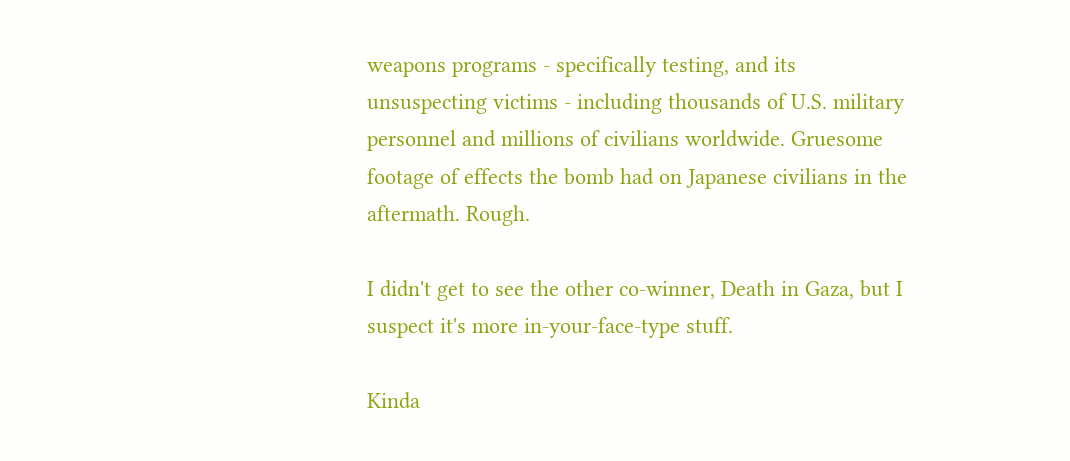weapons programs - specifically testing, and its unsuspecting victims - including thousands of U.S. military personnel and millions of civilians worldwide. Gruesome footage of effects the bomb had on Japanese civilians in the aftermath. Rough.

I didn't get to see the other co-winner, Death in Gaza, but I suspect it's more in-your-face-type stuff.

Kinda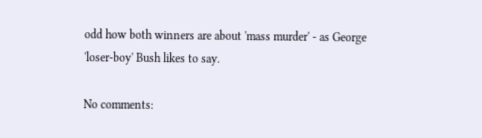odd how both winners are about 'mass murder' - as George 'loser-boy' Bush likes to say.

No comments: